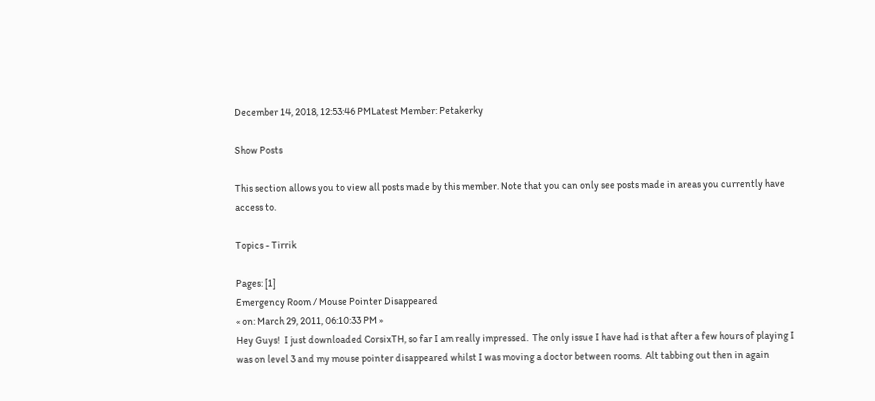December 14, 2018, 12:53:46 PMLatest Member: Petakerky

Show Posts

This section allows you to view all posts made by this member. Note that you can only see posts made in areas you currently have access to.

Topics - Tirrik

Pages: [1]
Emergency Room / Mouse Pointer Disappeared
« on: March 29, 2011, 06:10:33 PM »
Hey Guys!  I just downloaded CorsixTH, so far I am really impressed.  The only issue I have had is that after a few hours of playing I was on level 3 and my mouse pointer disappeared whilst I was moving a doctor between rooms.  Alt tabbing out then in again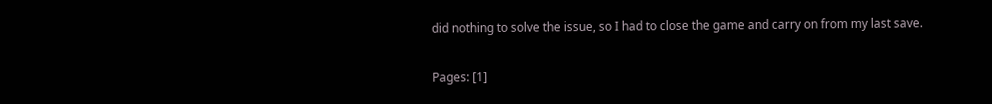did nothing to solve the issue, so I had to close the game and carry on from my last save.

Pages: [1]